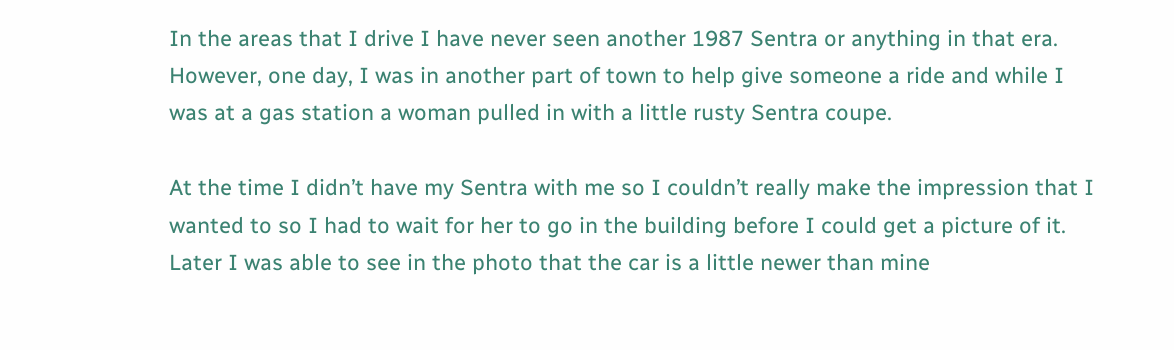In the areas that I drive I have never seen another 1987 Sentra or anything in that era. However, one day, I was in another part of town to help give someone a ride and while I was at a gas station a woman pulled in with a little rusty Sentra coupe.

At the time I didn’t have my Sentra with me so I couldn’t really make the impression that I wanted to so I had to wait for her to go in the building before I could get a picture of it. Later I was able to see in the photo that the car is a little newer than mine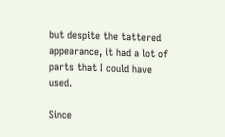but despite the tattered appearance, it had a lot of parts that I could have used.

Since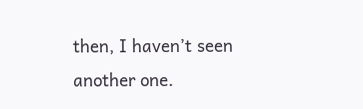then, I haven’t seen another one.